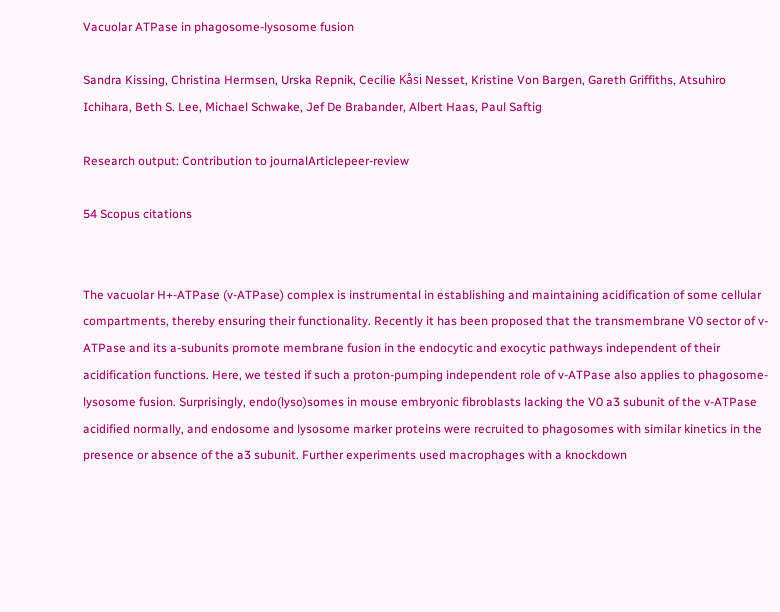Vacuolar ATPase in phagosome-lysosome fusion

Sandra Kissing, Christina Hermsen, Urska Repnik, Cecilie Kåsi Nesset, Kristine Von Bargen, Gareth Griffiths, Atsuhiro Ichihara, Beth S. Lee, Michael Schwake, Jef De Brabander, Albert Haas, Paul Saftig

Research output: Contribution to journalArticlepeer-review

54 Scopus citations


The vacuolar H+-ATPase (v-ATPase) complex is instrumental in establishing and maintaining acidification of some cellular compartments, thereby ensuring their functionality. Recently it has been proposed that the transmembrane V0 sector of v-ATPase and its a-subunits promote membrane fusion in the endocytic and exocytic pathways independent of their acidification functions. Here, we tested if such a proton-pumping independent role of v-ATPase also applies to phagosome-lysosome fusion. Surprisingly, endo(lyso)somes in mouse embryonic fibroblasts lacking the V0 a3 subunit of the v-ATPase acidified normally, and endosome and lysosome marker proteins were recruited to phagosomes with similar kinetics in the presence or absence of the a3 subunit. Further experiments used macrophages with a knockdown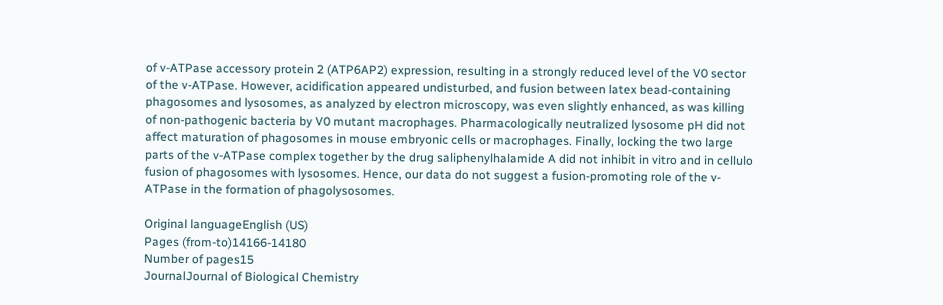of v-ATPase accessory protein 2 (ATP6AP2) expression, resulting in a strongly reduced level of the V0 sector of the v-ATPase. However, acidification appeared undisturbed, and fusion between latex bead-containing phagosomes and lysosomes, as analyzed by electron microscopy, was even slightly enhanced, as was killing of non-pathogenic bacteria by V0 mutant macrophages. Pharmacologically neutralized lysosome pH did not affect maturation of phagosomes in mouse embryonic cells or macrophages. Finally, locking the two large parts of the v-ATPase complex together by the drug saliphenylhalamide A did not inhibit in vitro and in cellulo fusion of phagosomes with lysosomes. Hence, our data do not suggest a fusion-promoting role of the v-ATPase in the formation of phagolysosomes.

Original languageEnglish (US)
Pages (from-to)14166-14180
Number of pages15
JournalJournal of Biological Chemistry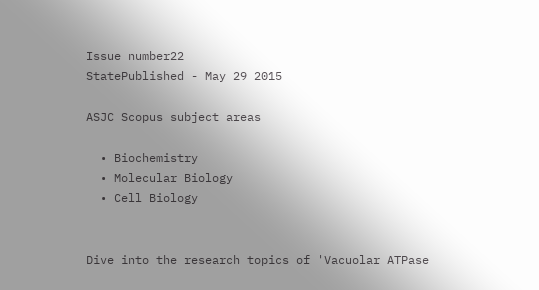Issue number22
StatePublished - May 29 2015

ASJC Scopus subject areas

  • Biochemistry
  • Molecular Biology
  • Cell Biology


Dive into the research topics of 'Vacuolar ATPase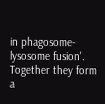in phagosome-lysosome fusion'. Together they form a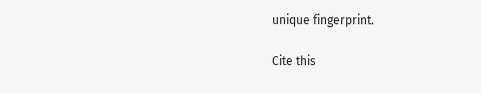unique fingerprint.

Cite this